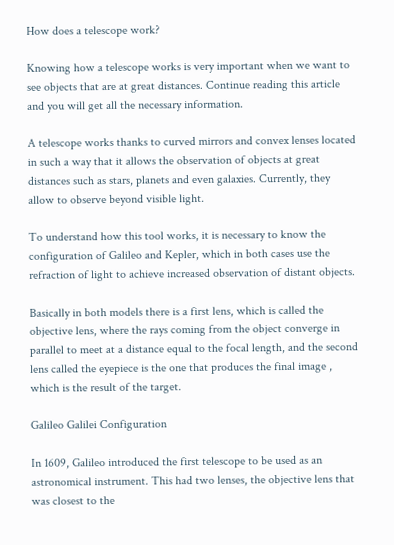How does a telescope work?

Knowing how a telescope works is very important when we want to see objects that are at great distances. Continue reading this article and you will get all the necessary information.

A telescope works thanks to curved mirrors and convex lenses located in such a way that it allows the observation of objects at great distances such as stars, planets and even galaxies. Currently, they allow to observe beyond visible light.

To understand how this tool works, it is necessary to know the configuration of Galileo and Kepler, which in both cases use the refraction of light to achieve increased observation of distant objects.

Basically in both models there is a first lens, which is called the objective lens, where the rays coming from the object converge in parallel to meet at a distance equal to the focal length, and the second lens called the eyepiece is the one that produces the final image , which is the result of the target.

Galileo Galilei Configuration

In 1609, Galileo introduced the first telescope to be used as an astronomical instrument. This had two lenses, the objective lens that was closest to the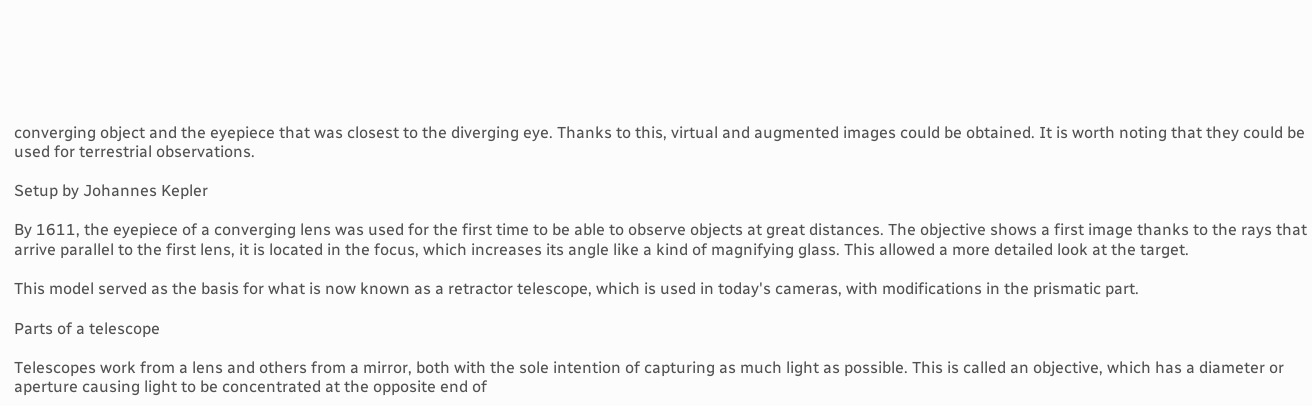converging object and the eyepiece that was closest to the diverging eye. Thanks to this, virtual and augmented images could be obtained. It is worth noting that they could be used for terrestrial observations.

Setup by Johannes Kepler

By 1611, the eyepiece of a converging lens was used for the first time to be able to observe objects at great distances. The objective shows a first image thanks to the rays that arrive parallel to the first lens, it is located in the focus, which increases its angle like a kind of magnifying glass. This allowed a more detailed look at the target.

This model served as the basis for what is now known as a retractor telescope, which is used in today's cameras, with modifications in the prismatic part.

Parts of a telescope

Telescopes work from a lens and others from a mirror, both with the sole intention of capturing as much light as possible. This is called an objective, which has a diameter or aperture causing light to be concentrated at the opposite end of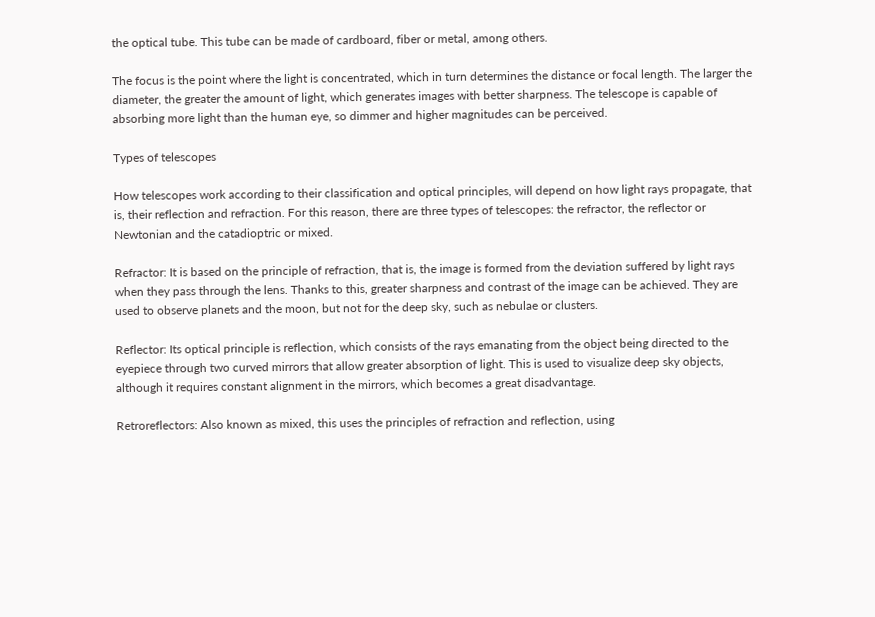the optical tube. This tube can be made of cardboard, fiber or metal, among others.

The focus is the point where the light is concentrated, which in turn determines the distance or focal length. The larger the diameter, the greater the amount of light, which generates images with better sharpness. The telescope is capable of absorbing more light than the human eye, so dimmer and higher magnitudes can be perceived.

Types of telescopes

How telescopes work according to their classification and optical principles, will depend on how light rays propagate, that is, their reflection and refraction. For this reason, there are three types of telescopes: the refractor, the reflector or Newtonian and the catadioptric or mixed.

Refractor: It is based on the principle of refraction, that is, the image is formed from the deviation suffered by light rays when they pass through the lens. Thanks to this, greater sharpness and contrast of the image can be achieved. They are used to observe planets and the moon, but not for the deep sky, such as nebulae or clusters.

Reflector: Its optical principle is reflection, which consists of the rays emanating from the object being directed to the eyepiece through two curved mirrors that allow greater absorption of light. This is used to visualize deep sky objects, although it requires constant alignment in the mirrors, which becomes a great disadvantage.

Retroreflectors: Also known as mixed, this uses the principles of refraction and reflection, using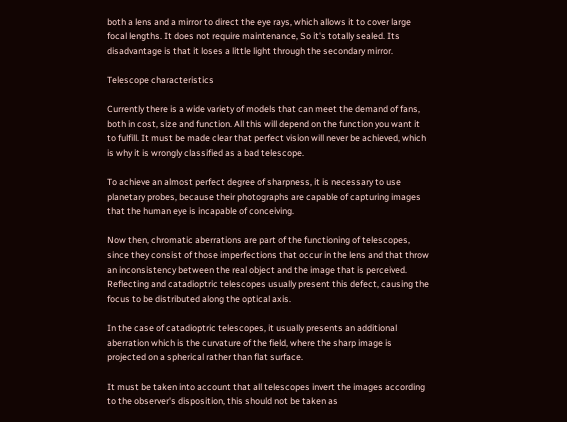both a lens and a mirror to direct the eye rays, which allows it to cover large focal lengths. It does not require maintenance, So it's totally sealed. Its disadvantage is that it loses a little light through the secondary mirror.

Telescope characteristics

Currently there is a wide variety of models that can meet the demand of fans, both in cost, size and function. All this will depend on the function you want it to fulfill. It must be made clear that perfect vision will never be achieved, which is why it is wrongly classified as a bad telescope.

To achieve an almost perfect degree of sharpness, it is necessary to use planetary probes, because their photographs are capable of capturing images that the human eye is incapable of conceiving.

Now then, chromatic aberrations are part of the functioning of telescopes, since they consist of those imperfections that occur in the lens and that throw an inconsistency between the real object and the image that is perceived. Reflecting and catadioptric telescopes usually present this defect, causing the focus to be distributed along the optical axis.

In the case of catadioptric telescopes, it usually presents an additional aberration which is the curvature of the field, where the sharp image is projected on a spherical rather than flat surface.

It must be taken into account that all telescopes invert the images according to the observer's disposition, this should not be taken as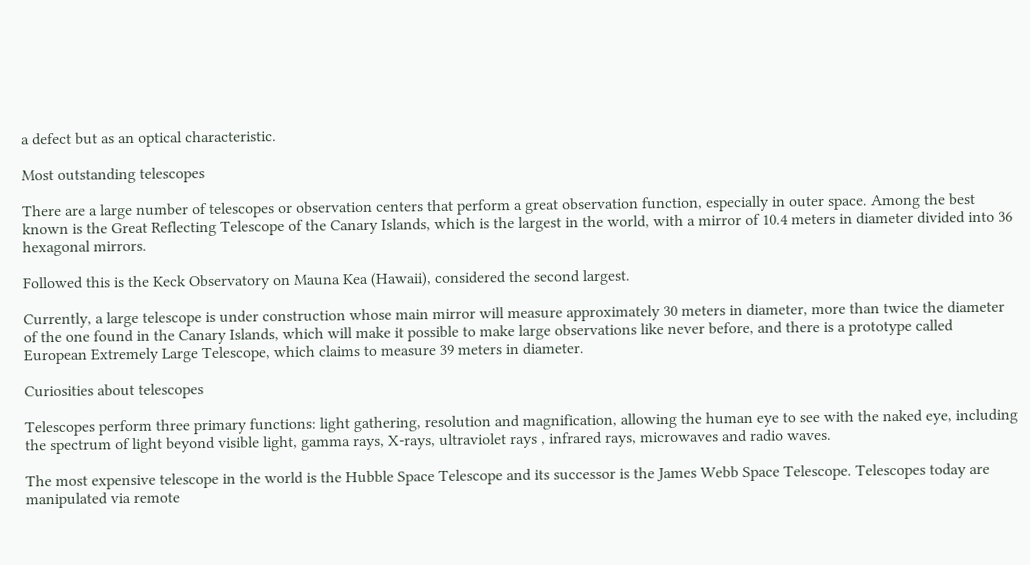a defect but as an optical characteristic.

Most outstanding telescopes

There are a large number of telescopes or observation centers that perform a great observation function, especially in outer space. Among the best known is the Great Reflecting Telescope of the Canary Islands, which is the largest in the world, with a mirror of 10.4 meters in diameter divided into 36 hexagonal mirrors.

Followed this is the Keck Observatory on Mauna Kea (Hawaii), considered the second largest.

Currently, a large telescope is under construction whose main mirror will measure approximately 30 meters in diameter, more than twice the diameter of the one found in the Canary Islands, which will make it possible to make large observations like never before, and there is a prototype called European Extremely Large Telescope, which claims to measure 39 meters in diameter.

Curiosities about telescopes

Telescopes perform three primary functions: light gathering, resolution and magnification, allowing the human eye to see with the naked eye, including the spectrum of light beyond visible light, gamma rays, X-rays, ultraviolet rays , infrared rays, microwaves and radio waves.

The most expensive telescope in the world is the Hubble Space Telescope and its successor is the James Webb Space Telescope. Telescopes today are manipulated via remote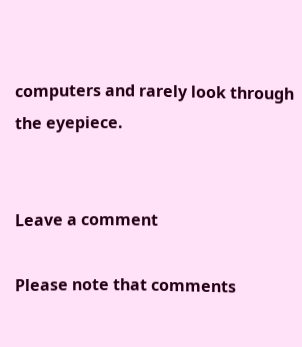computers and rarely look through the eyepiece.


Leave a comment

Please note that comments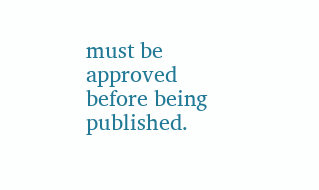must be approved before being published.